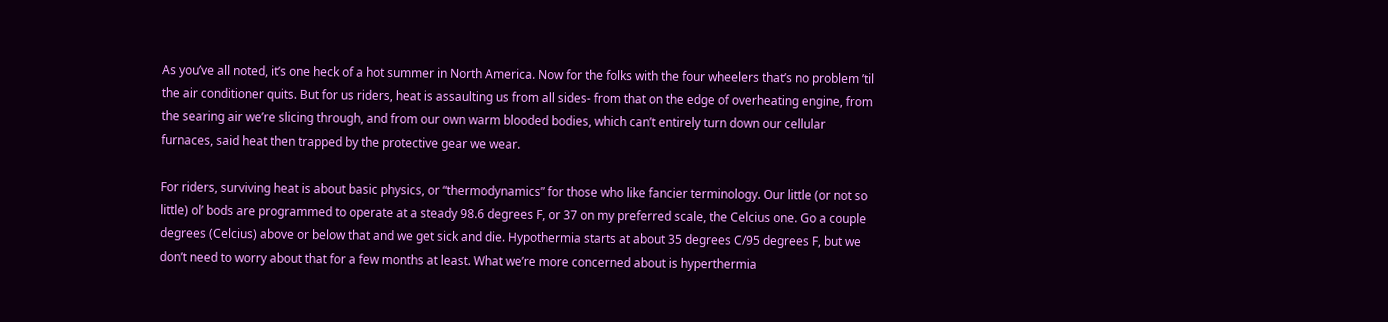As you’ve all noted, it’s one heck of a hot summer in North America. Now for the folks with the four wheelers that’s no problem ’til the air conditioner quits. But for us riders, heat is assaulting us from all sides- from that on the edge of overheating engine, from the searing air we’re slicing through, and from our own warm blooded bodies, which can’t entirely turn down our cellular furnaces, said heat then trapped by the protective gear we wear.

For riders, surviving heat is about basic physics, or “thermodynamics” for those who like fancier terminology. Our little (or not so little) ol’ bods are programmed to operate at a steady 98.6 degrees F, or 37 on my preferred scale, the Celcius one. Go a couple degrees (Celcius) above or below that and we get sick and die. Hypothermia starts at about 35 degrees C/95 degrees F, but we don’t need to worry about that for a few months at least. What we’re more concerned about is hyperthermia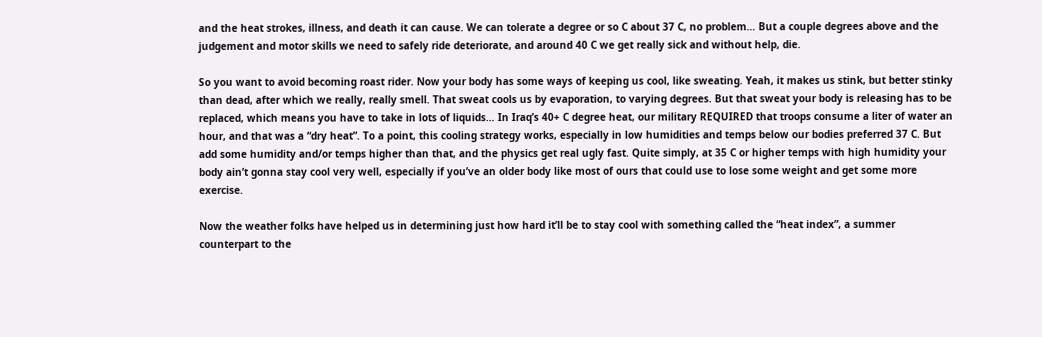and the heat strokes, illness, and death it can cause. We can tolerate a degree or so C about 37 C, no problem… But a couple degrees above and the judgement and motor skills we need to safely ride deteriorate, and around 40 C we get really sick and without help, die.

So you want to avoid becoming roast rider. Now your body has some ways of keeping us cool, like sweating. Yeah, it makes us stink, but better stinky than dead, after which we really, really smell. That sweat cools us by evaporation, to varying degrees. But that sweat your body is releasing has to be replaced, which means you have to take in lots of liquids… In Iraq’s 40+ C degree heat, our military REQUIRED that troops consume a liter of water an hour, and that was a “dry heat”. To a point, this cooling strategy works, especially in low humidities and temps below our bodies preferred 37 C. But add some humidity and/or temps higher than that, and the physics get real ugly fast. Quite simply, at 35 C or higher temps with high humidity your body ain’t gonna stay cool very well, especially if you’ve an older body like most of ours that could use to lose some weight and get some more exercise.

Now the weather folks have helped us in determining just how hard it’ll be to stay cool with something called the “heat index”, a summer counterpart to the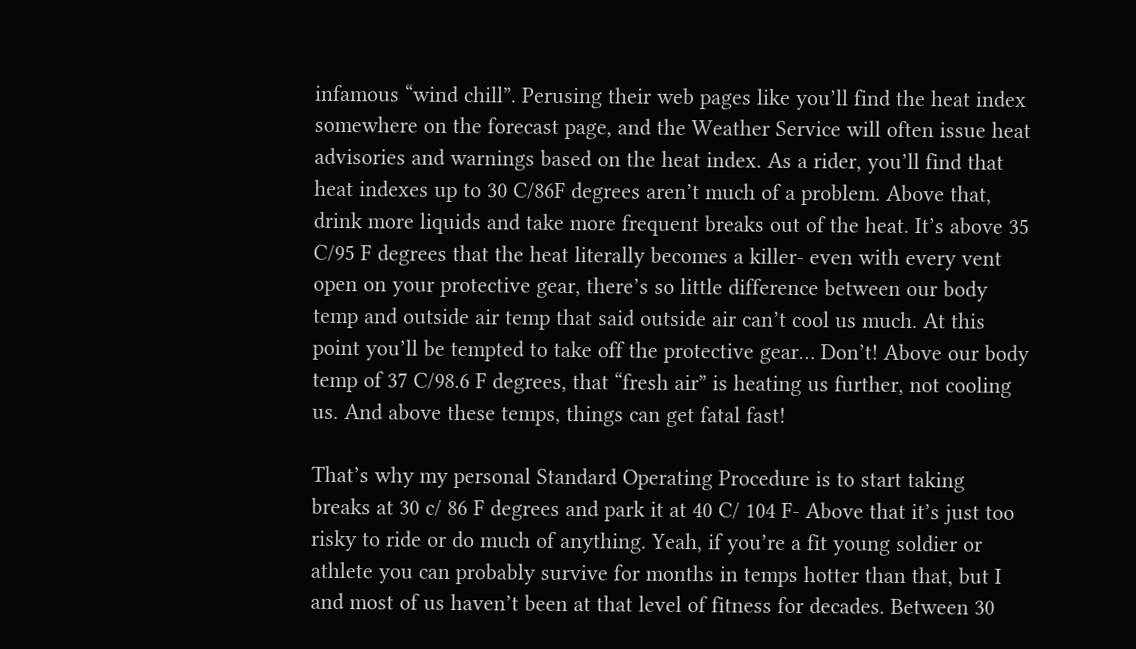infamous “wind chill”. Perusing their web pages like you’ll find the heat index somewhere on the forecast page, and the Weather Service will often issue heat advisories and warnings based on the heat index. As a rider, you’ll find that heat indexes up to 30 C/86F degrees aren’t much of a problem. Above that, drink more liquids and take more frequent breaks out of the heat. It’s above 35 C/95 F degrees that the heat literally becomes a killer- even with every vent open on your protective gear, there’s so little difference between our body temp and outside air temp that said outside air can’t cool us much. At this point you’ll be tempted to take off the protective gear… Don’t! Above our body temp of 37 C/98.6 F degrees, that “fresh air” is heating us further, not cooling us. And above these temps, things can get fatal fast!

That’s why my personal Standard Operating Procedure is to start taking breaks at 30 c/ 86 F degrees and park it at 40 C/ 104 F- Above that it’s just too risky to ride or do much of anything. Yeah, if you’re a fit young soldier or athlete you can probably survive for months in temps hotter than that, but I and most of us haven’t been at that level of fitness for decades. Between 30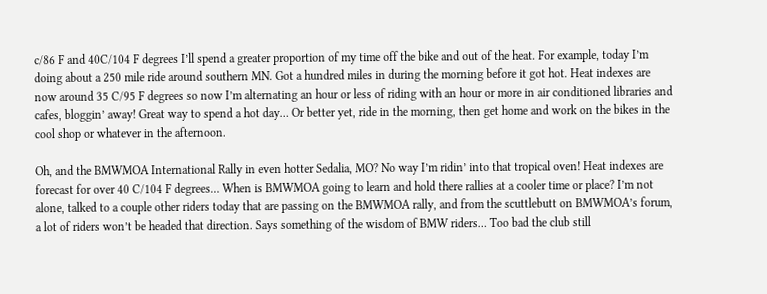c/86 F and 40C/104 F degrees I’ll spend a greater proportion of my time off the bike and out of the heat. For example, today I’m doing about a 250 mile ride around southern MN. Got a hundred miles in during the morning before it got hot. Heat indexes are now around 35 C/95 F degrees so now I’m alternating an hour or less of riding with an hour or more in air conditioned libraries and cafes, bloggin’ away! Great way to spend a hot day… Or better yet, ride in the morning, then get home and work on the bikes in the cool shop or whatever in the afternoon.

Oh, and the BMWMOA International Rally in even hotter Sedalia, MO? No way I’m ridin’ into that tropical oven! Heat indexes are forecast for over 40 C/104 F degrees… When is BMWMOA going to learn and hold there rallies at a cooler time or place? I’m not alone, talked to a couple other riders today that are passing on the BMWMOA rally, and from the scuttlebutt on BMWMOA’s forum, a lot of riders won’t be headed that direction. Says something of the wisdom of BMW riders… Too bad the club still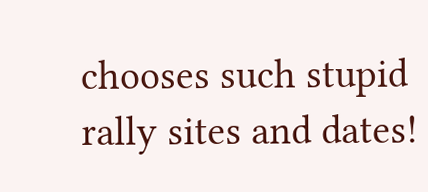chooses such stupid rally sites and dates!